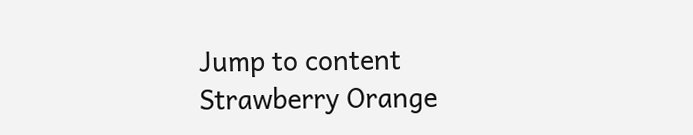Jump to content
Strawberry Orange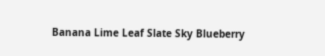Banana Lime Leaf Slate Sky Blueberry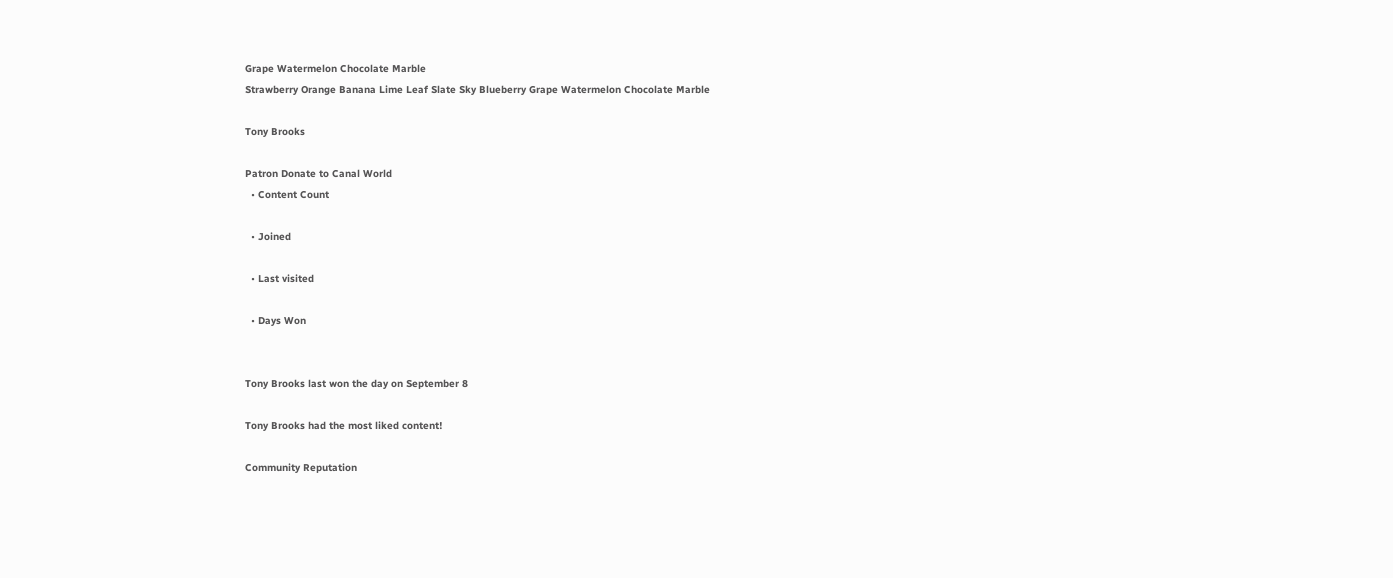Grape Watermelon Chocolate Marble
Strawberry Orange Banana Lime Leaf Slate Sky Blueberry Grape Watermelon Chocolate Marble

Tony Brooks

Patron Donate to Canal World
  • Content Count

  • Joined

  • Last visited

  • Days Won


Tony Brooks last won the day on September 8

Tony Brooks had the most liked content!

Community Reputation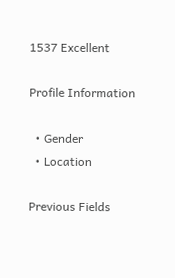1537 Excellent

Profile Information

  • Gender
  • Location

Previous Fields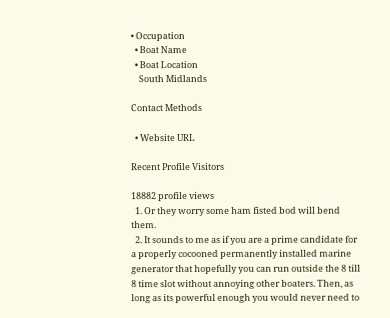• Occupation
  • Boat Name
  • Boat Location
    South Midlands

Contact Methods

  • Website URL

Recent Profile Visitors

18882 profile views
  1. Or they worry some ham fisted bod will bend them.
  2. It sounds to me as if you are a prime candidate for a properly cocooned permanently installed marine generator that hopefully you can run outside the 8 till 8 time slot without annoying other boaters. Then, as long as its powerful enough you would never need to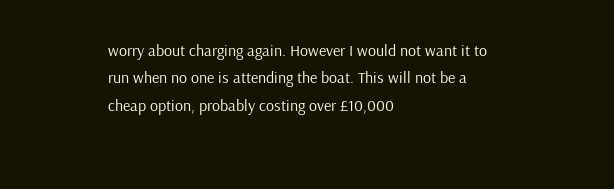worry about charging again. However I would not want it to run when no one is attending the boat. This will not be a cheap option, probably costing over £10,000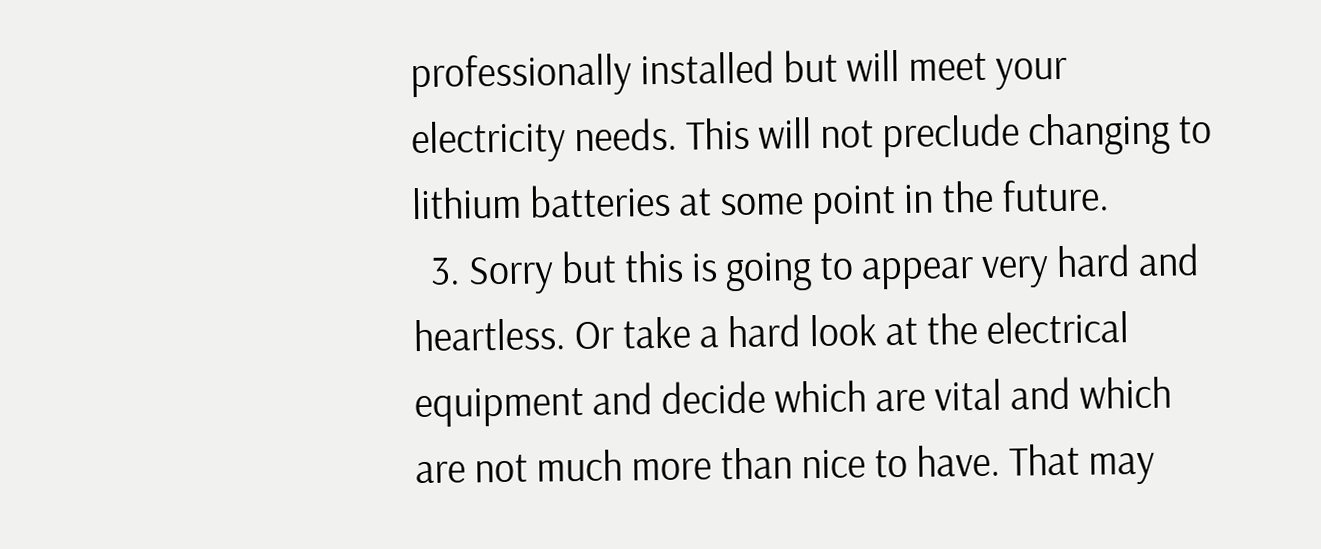professionally installed but will meet your electricity needs. This will not preclude changing to lithium batteries at some point in the future.
  3. Sorry but this is going to appear very hard and heartless. Or take a hard look at the electrical equipment and decide which are vital and which are not much more than nice to have. That may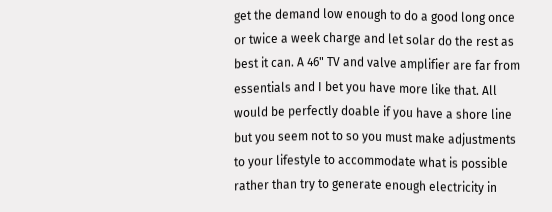get the demand low enough to do a good long once or twice a week charge and let solar do the rest as best it can. A 46" TV and valve amplifier are far from essentials and I bet you have more like that. All would be perfectly doable if you have a shore line but you seem not to so you must make adjustments to your lifestyle to accommodate what is possible rather than try to generate enough electricity in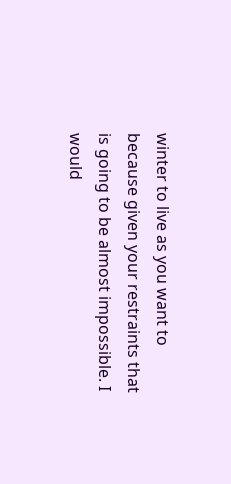winter to live as you want to because given your restraints that is going to be almost impossible. I would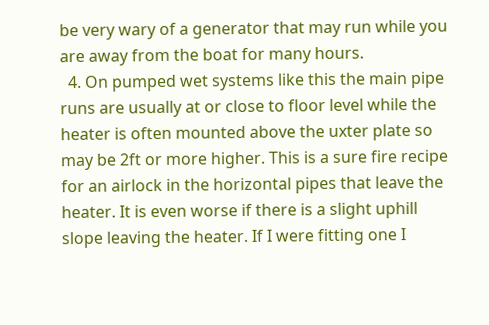be very wary of a generator that may run while you are away from the boat for many hours.
  4. On pumped wet systems like this the main pipe runs are usually at or close to floor level while the heater is often mounted above the uxter plate so may be 2ft or more higher. This is a sure fire recipe for an airlock in the horizontal pipes that leave the heater. It is even worse if there is a slight uphill slope leaving the heater. If I were fitting one I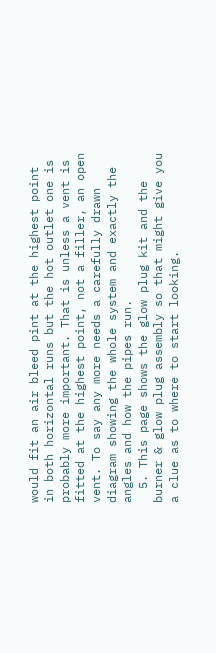would fit an air bleed pint at the highest point in both horizontal runs but the hot outlet one is probably more important. That is unless a vent is fitted at the highest point, not a filler, an open vent. To say any more needs a carefully drawn diagram showing the whole system and exactly the angles and how the pipes run.
  5. This page shows the glow plug kit and the burner & glow plug assembly so that might give you a clue as to where to start looking.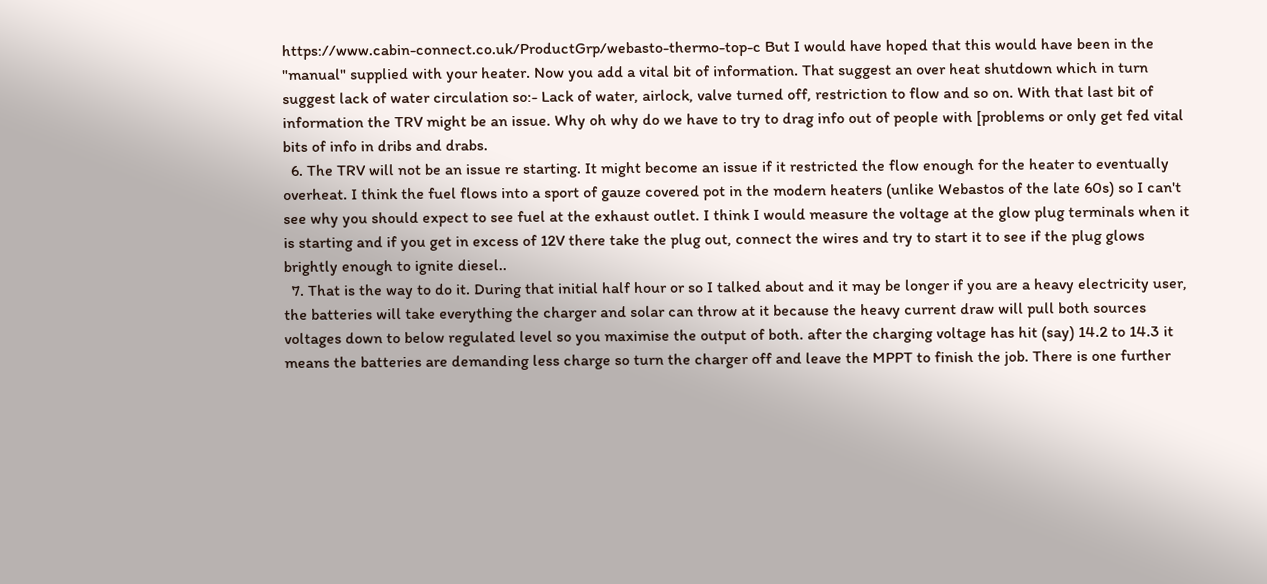https://www.cabin-connect.co.uk/ProductGrp/webasto-thermo-top-c But I would have hoped that this would have been in the "manual" supplied with your heater. Now you add a vital bit of information. That suggest an over heat shutdown which in turn suggest lack of water circulation so:- Lack of water, airlock, valve turned off, restriction to flow and so on. With that last bit of information the TRV might be an issue. Why oh why do we have to try to drag info out of people with [problems or only get fed vital bits of info in dribs and drabs.
  6. The TRV will not be an issue re starting. It might become an issue if it restricted the flow enough for the heater to eventually overheat. I think the fuel flows into a sport of gauze covered pot in the modern heaters (unlike Webastos of the late 60s) so I can't see why you should expect to see fuel at the exhaust outlet. I think I would measure the voltage at the glow plug terminals when it is starting and if you get in excess of 12V there take the plug out, connect the wires and try to start it to see if the plug glows brightly enough to ignite diesel..
  7. That is the way to do it. During that initial half hour or so I talked about and it may be longer if you are a heavy electricity user, the batteries will take everything the charger and solar can throw at it because the heavy current draw will pull both sources voltages down to below regulated level so you maximise the output of both. after the charging voltage has hit (say) 14.2 to 14.3 it means the batteries are demanding less charge so turn the charger off and leave the MPPT to finish the job. There is one further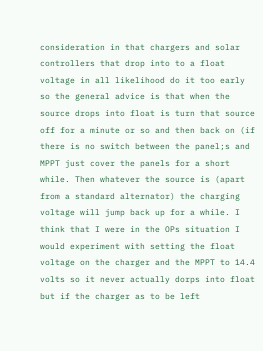consideration in that chargers and solar controllers that drop into to a float voltage in all likelihood do it too early so the general advice is that when the source drops into float is turn that source off for a minute or so and then back on (if there is no switch between the panel;s and MPPT just cover the panels for a short while. Then whatever the source is (apart from a standard alternator) the charging voltage will jump back up for a while. I think that I were in the OPs situation I would experiment with setting the float voltage on the charger and the MPPT to 14.4 volts so it never actually dorps into float but if the charger as to be left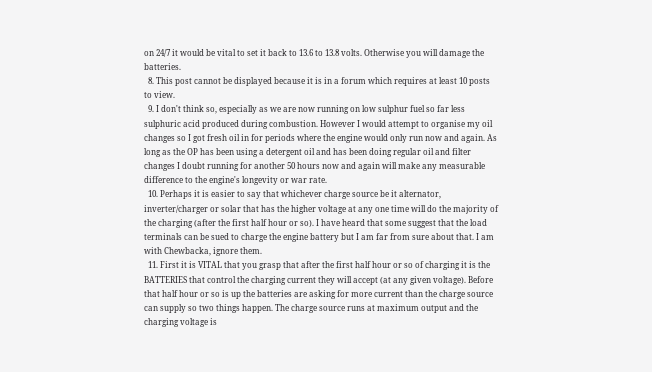on 24/7 it would be vital to set it back to 13.6 to 13.8 volts. Otherwise you will damage the batteries.
  8. This post cannot be displayed because it is in a forum which requires at least 10 posts to view.
  9. I don't think so, especially as we are now running on low sulphur fuel so far less sulphuric acid produced during combustion. However I would attempt to organise my oil changes so I got fresh oil in for periods where the engine would only run now and again. As long as the OP has been using a detergent oil and has been doing regular oil and filter changes I doubt running for another 50 hours now and again will make any measurable difference to the engine's longevity or war rate.
  10. Perhaps it is easier to say that whichever charge source be it alternator, inverter/charger or solar that has the higher voltage at any one time will do the majority of the charging (after the first half hour or so). I have heard that some suggest that the load terminals can be sued to charge the engine battery but I am far from sure about that. I am with Chewbacka, ignore them.
  11. First it is VITAL that you grasp that after the first half hour or so of charging it is the BATTERIES that control the charging current they will accept (at any given voltage). Before that half hour or so is up the batteries are asking for more current than the charge source can supply so two things happen. The charge source runs at maximum output and the charging voltage is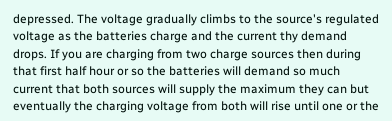depressed. The voltage gradually climbs to the source's regulated voltage as the batteries charge and the current thy demand drops. If you are charging from two charge sources then during that first half hour or so the batteries will demand so much current that both sources will supply the maximum they can but eventually the charging voltage from both will rise until one or the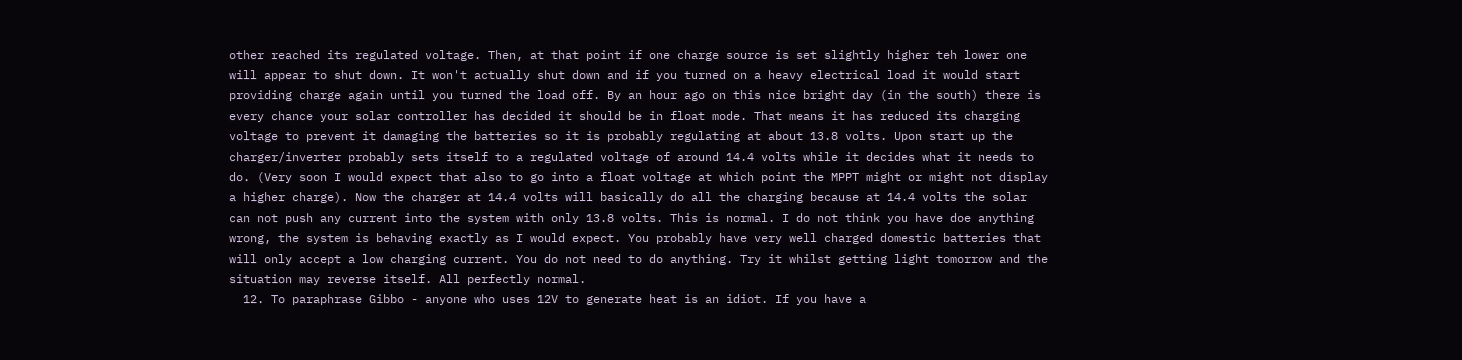other reached its regulated voltage. Then, at that point if one charge source is set slightly higher teh lower one will appear to shut down. It won't actually shut down and if you turned on a heavy electrical load it would start providing charge again until you turned the load off. By an hour ago on this nice bright day (in the south) there is every chance your solar controller has decided it should be in float mode. That means it has reduced its charging voltage to prevent it damaging the batteries so it is probably regulating at about 13.8 volts. Upon start up the charger/inverter probably sets itself to a regulated voltage of around 14.4 volts while it decides what it needs to do. (Very soon I would expect that also to go into a float voltage at which point the MPPT might or might not display a higher charge). Now the charger at 14.4 volts will basically do all the charging because at 14.4 volts the solar can not push any current into the system with only 13.8 volts. This is normal. I do not think you have doe anything wrong, the system is behaving exactly as I would expect. You probably have very well charged domestic batteries that will only accept a low charging current. You do not need to do anything. Try it whilst getting light tomorrow and the situation may reverse itself. All perfectly normal.
  12. To paraphrase Gibbo - anyone who uses 12V to generate heat is an idiot. If you have a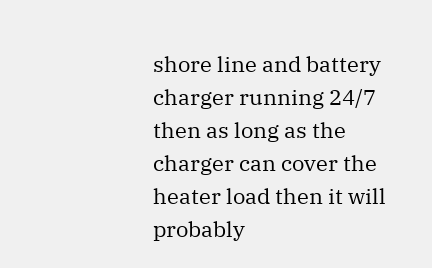shore line and battery charger running 24/7 then as long as the charger can cover the heater load then it will probably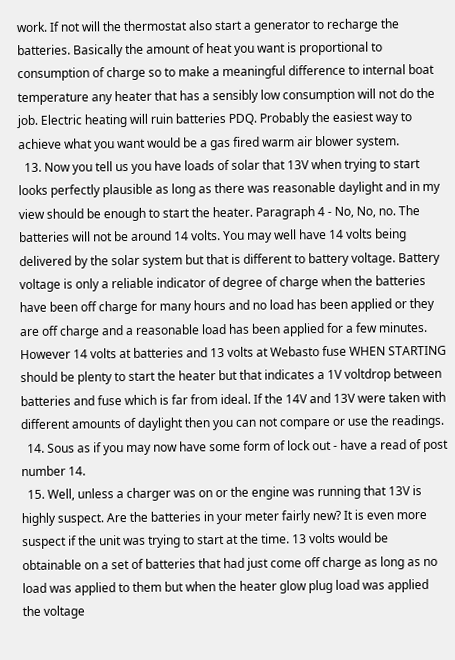work. If not will the thermostat also start a generator to recharge the batteries. Basically the amount of heat you want is proportional to consumption of charge so to make a meaningful difference to internal boat temperature any heater that has a sensibly low consumption will not do the job. Electric heating will ruin batteries PDQ. Probably the easiest way to achieve what you want would be a gas fired warm air blower system.
  13. Now you tell us you have loads of solar that 13V when trying to start looks perfectly plausible as long as there was reasonable daylight and in my view should be enough to start the heater. Paragraph 4 - No, No, no. The batteries will not be around 14 volts. You may well have 14 volts being delivered by the solar system but that is different to battery voltage. Battery voltage is only a reliable indicator of degree of charge when the batteries have been off charge for many hours and no load has been applied or they are off charge and a reasonable load has been applied for a few minutes. However 14 volts at batteries and 13 volts at Webasto fuse WHEN STARTING should be plenty to start the heater but that indicates a 1V voltdrop between batteries and fuse which is far from ideal. If the 14V and 13V were taken with different amounts of daylight then you can not compare or use the readings.
  14. Sous as if you may now have some form of lock out - have a read of post number 14.
  15. Well, unless a charger was on or the engine was running that 13V is highly suspect. Are the batteries in your meter fairly new? It is even more suspect if the unit was trying to start at the time. 13 volts would be obtainable on a set of batteries that had just come off charge as long as no load was applied to them but when the heater glow plug load was applied the voltage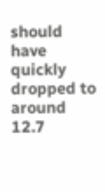should have quickly dropped to around 12.7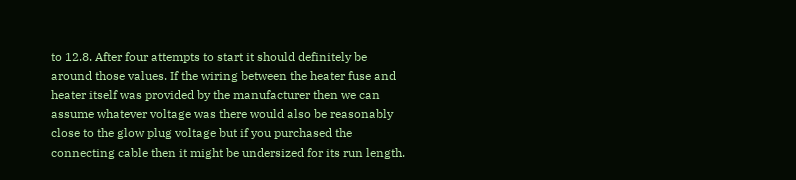to 12.8. After four attempts to start it should definitely be around those values. If the wiring between the heater fuse and heater itself was provided by the manufacturer then we can assume whatever voltage was there would also be reasonably close to the glow plug voltage but if you purchased the connecting cable then it might be undersized for its run length.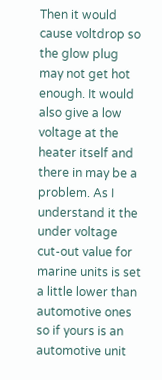Then it would cause voltdrop so the glow plug may not get hot enough. It would also give a low voltage at the heater itself and there in may be a problem. As I understand it the under voltage cut-out value for marine units is set a little lower than automotive ones so if yours is an automotive unit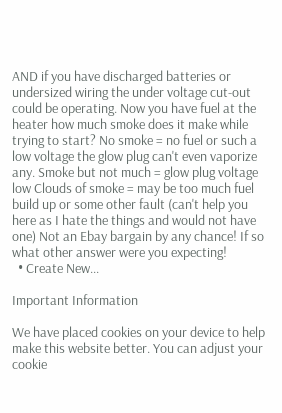AND if you have discharged batteries or undersized wiring the under voltage cut-out could be operating. Now you have fuel at the heater how much smoke does it make while trying to start? No smoke = no fuel or such a low voltage the glow plug can't even vaporize any. Smoke but not much = glow plug voltage low Clouds of smoke = may be too much fuel build up or some other fault (can't help you here as I hate the things and would not have one) Not an Ebay bargain by any chance! If so what other answer were you expecting!
  • Create New...

Important Information

We have placed cookies on your device to help make this website better. You can adjust your cookie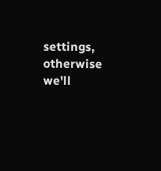settings, otherwise we'll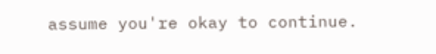assume you're okay to continue.